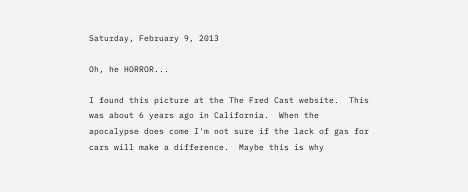Saturday, February 9, 2013

Oh, he HORROR...

I found this picture at the The Fred Cast website.  This was about 6 years ago in California.  When the apocalypse does come I'm not sure if the lack of gas for cars will make a difference.  Maybe this is why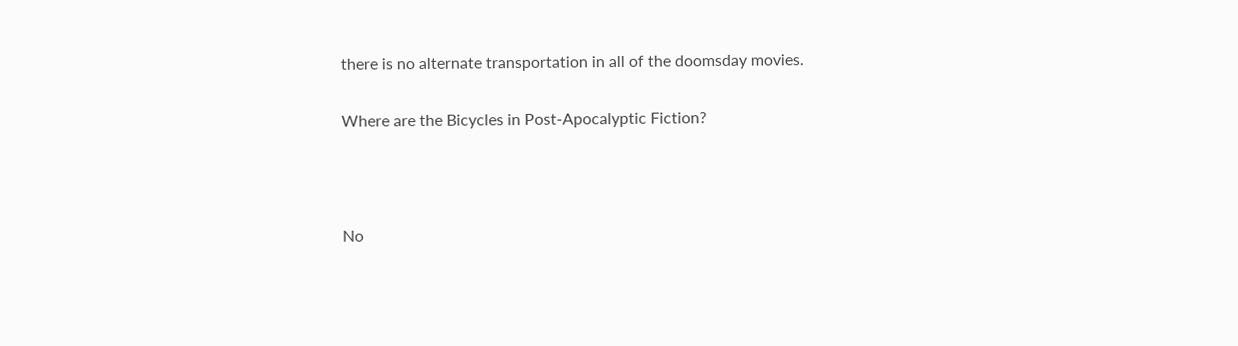there is no alternate transportation in all of the doomsday movies.

Where are the Bicycles in Post-Apocalyptic Fiction?



No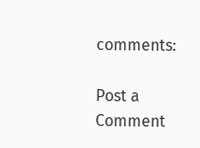comments:

Post a Comment